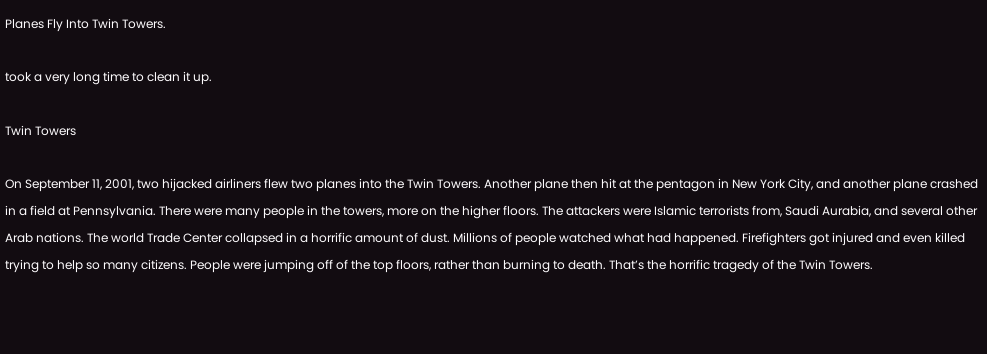Planes Fly Into Twin Towers.

took a very long time to clean it up.

Twin Towers

On September 11, 2001, two hijacked airliners flew two planes into the Twin Towers. Another plane then hit at the pentagon in New York City, and another plane crashed in a field at Pennsylvania. There were many people in the towers, more on the higher floors. The attackers were Islamic terrorists from, Saudi Aurabia, and several other Arab nations. The world Trade Center collapsed in a horrific amount of dust. Millions of people watched what had happened. Firefighters got injured and even killed trying to help so many citizens. People were jumping off of the top floors, rather than burning to death. That’s the horrific tragedy of the Twin Towers.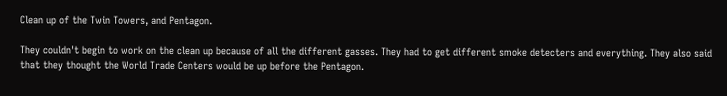Clean up of the Twin Towers, and Pentagon.

They couldn't begin to work on the clean up because of all the different gasses. They had to get different smoke detecters and everything. They also said that they thought the World Trade Centers would be up before the Pentagon.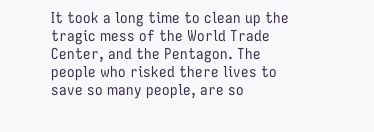It took a long time to clean up the tragic mess of the World Trade Center, and the Pentagon. The people who risked there lives to save so many people, are so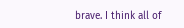brave. I think all of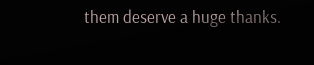them deserve a huge thanks.